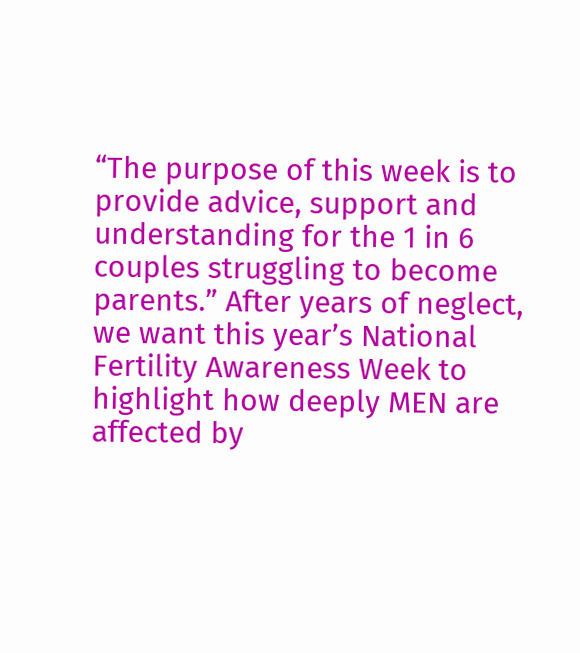“The purpose of this week is to provide advice, support and understanding for the 1 in 6 couples struggling to become parents.” After years of neglect, we want this year’s National Fertility Awareness Week to highlight how deeply MEN are affected by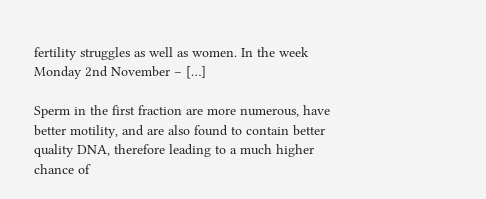fertility struggles as well as women. In the week Monday 2nd November – […]

Sperm in the first fraction are more numerous, have better motility, and are also found to contain better quality DNA, therefore leading to a much higher chance of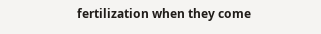fertilization when they come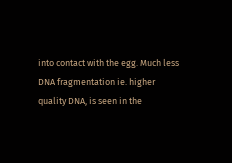into contact with the egg. Much less DNA fragmentation ie. higher quality DNA, is seen in the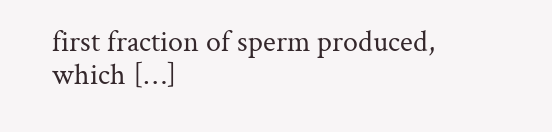first fraction of sperm produced, which […]